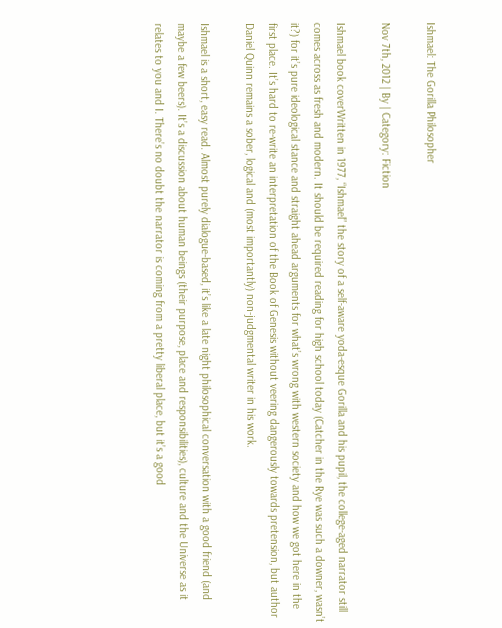Ishmael: The Gorilla Philosopher

Nov 7th, 2012 | By | Category: Fiction

Ishmael book coverWritten in 1977, “Ishmael” the story of a self-aware yoda-esque Gorilla and his pupil, the college-aged narrator still comes across as fresh and modern. It should be required reading for high school today (Catcher in the Rye was such a downer, wasn’t it?) for it’s pure ideological stance and straight ahead arguments for what’s wrong with western society and how we got here in the first place. It’s hard to re-write an interpretation of the Book of Genesis without veering dangerously towards pretension, but author Daniel Quinn remains a sober, logical and (most importantly) non-judgmental writer in his work.

Ishmael is a short, easy read. Almost purely dialogue-based, it’s like a late night philosophical conversation with a good friend (and maybe a few beers). It’s a discussion about human beings (their purpose, place and responsibilities), culture and the Universe as it relates to you and I. There’s no doubt the narrator is coming from a pretty liberal place, but it’s a good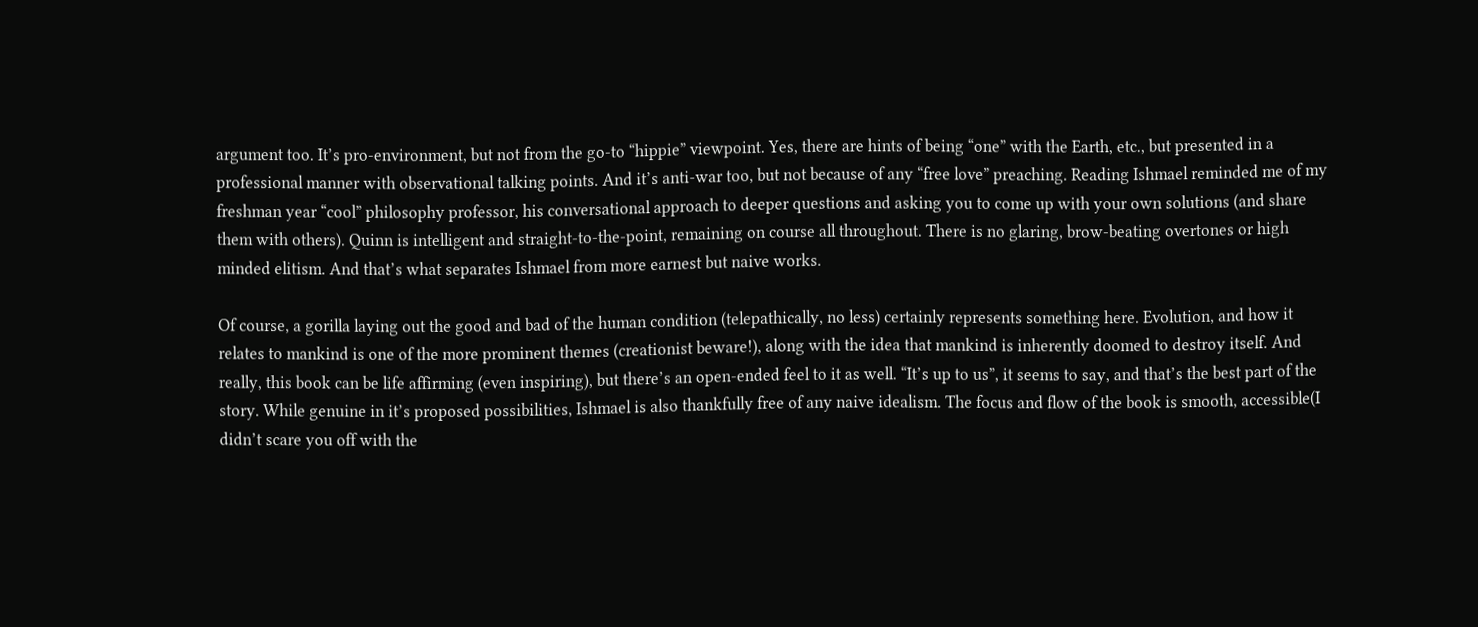argument too. It’s pro-environment, but not from the go-to “hippie” viewpoint. Yes, there are hints of being “one” with the Earth, etc., but presented in a professional manner with observational talking points. And it’s anti-war too, but not because of any “free love” preaching. Reading Ishmael reminded me of my freshman year “cool” philosophy professor, his conversational approach to deeper questions and asking you to come up with your own solutions (and share them with others). Quinn is intelligent and straight-to-the-point, remaining on course all throughout. There is no glaring, brow-beating overtones or high minded elitism. And that’s what separates Ishmael from more earnest but naive works.

Of course, a gorilla laying out the good and bad of the human condition (telepathically, no less) certainly represents something here. Evolution, and how it relates to mankind is one of the more prominent themes (creationist beware!), along with the idea that mankind is inherently doomed to destroy itself. And really, this book can be life affirming (even inspiring), but there’s an open-ended feel to it as well. “It’s up to us”, it seems to say, and that’s the best part of the story. While genuine in it’s proposed possibilities, Ishmael is also thankfully free of any naive idealism. The focus and flow of the book is smooth, accessible(I didn’t scare you off with the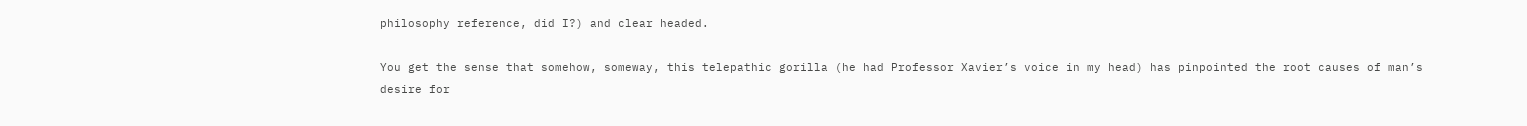philosophy reference, did I?) and clear headed.

You get the sense that somehow, someway, this telepathic gorilla (he had Professor Xavier’s voice in my head) has pinpointed the root causes of man’s desire for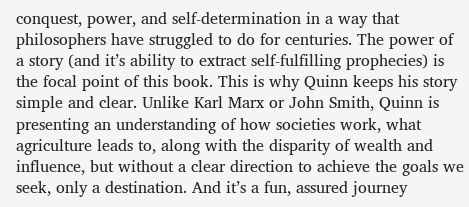conquest, power, and self-determination in a way that philosophers have struggled to do for centuries. The power of a story (and it’s ability to extract self-fulfilling prophecies) is the focal point of this book. This is why Quinn keeps his story simple and clear. Unlike Karl Marx or John Smith, Quinn is presenting an understanding of how societies work, what agriculture leads to, along with the disparity of wealth and influence, but without a clear direction to achieve the goals we seek, only a destination. And it’s a fun, assured journey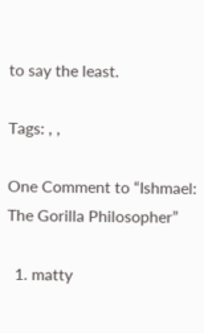to say the least.

Tags: , ,

One Comment to “Ishmael: The Gorilla Philosopher”

  1. matty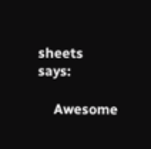sheets says:

    Awesome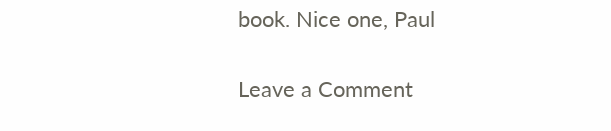book. Nice one, Paul

Leave a Comment